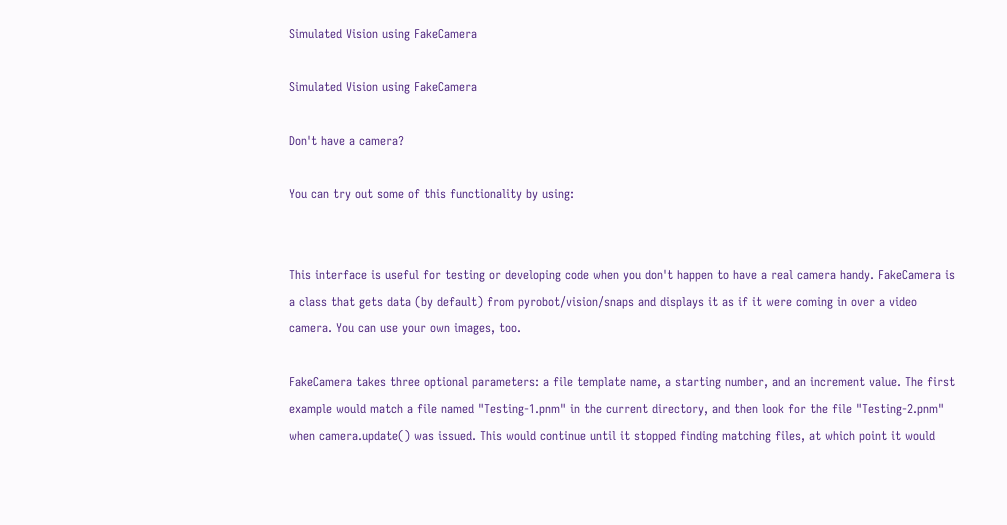Simulated Vision using FakeCamera

Simulated Vision using FakeCamera

Don't have a camera?

You can try out some of this functionality by using:


This interface is useful for testing or developing code when you don't happen to have a real camera handy. FakeCamera is a class that gets data (by default) from pyrobot/vision/snaps and displays it as if it were coming in over a video camera. You can use your own images, too.

FakeCamera takes three optional parameters: a file template name, a starting number, and an increment value. The first example would match a file named "Testing-1.pnm" in the current directory, and then look for the file "Testing-2.pnm" when camera.update() was issued. This would continue until it stopped finding matching files, at which point it would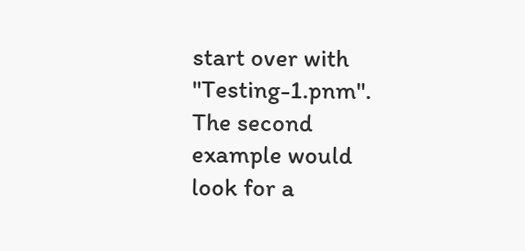start over with "Testing-1.pnm". The second example would look for a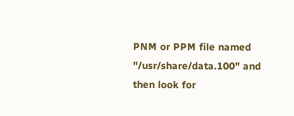PNM or PPM file named "/usr/share/data.100" and then look for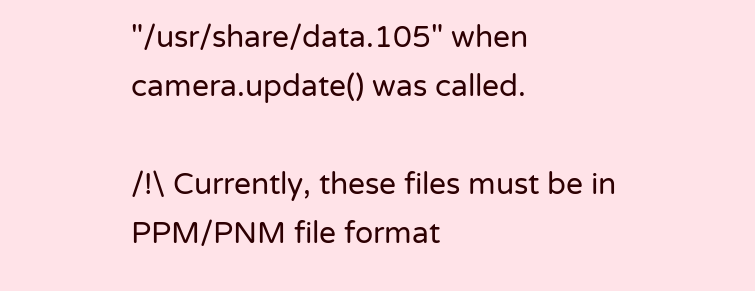"/usr/share/data.105" when camera.update() was called.

/!\ Currently, these files must be in PPM/PNM file format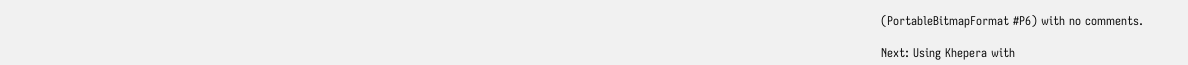(PortableBitmapFormat #P6) with no comments.

Next: Using Khepera with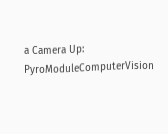a Camera Up: PyroModuleComputerVision